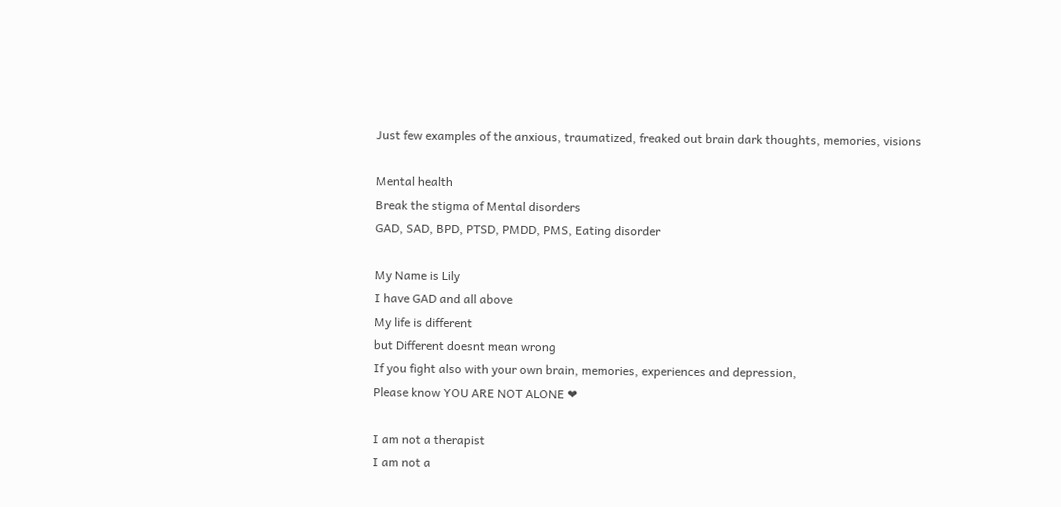Just few examples of the anxious, traumatized, freaked out brain dark thoughts, memories, visions

Mental health
Break the stigma of Mental disorders
GAD, SAD, BPD, PTSD, PMDD, PMS, Eating disorder

My Name is Lily
I have GAD and all above
My life is different
but Different doesnt mean wrong
If you fight also with your own brain, memories, experiences and depression,
Please know YOU ARE NOT ALONE ❤

I am not a therapist
I am not a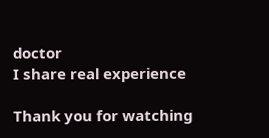doctor
I share real experience

Thank you for watching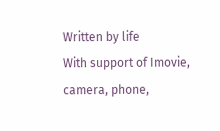Written by life
With support of Imovie, camera, phone,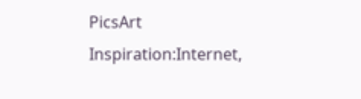PicsArt
Inspiration:Internet,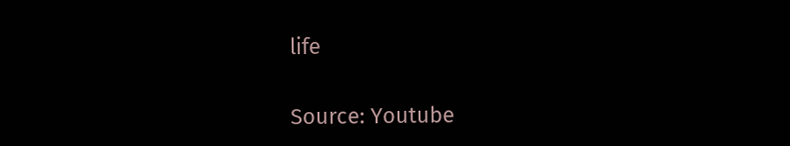life

Source: Youtube